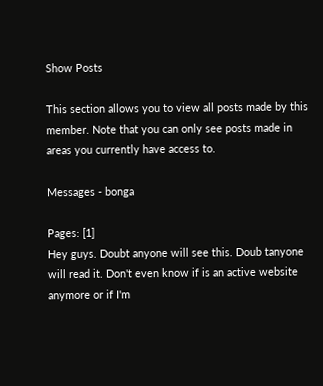Show Posts

This section allows you to view all posts made by this member. Note that you can only see posts made in areas you currently have access to.

Messages - bonga

Pages: [1]
Hey guys. Doubt anyone will see this. Doub tanyone will read it. Don't even know if is an active website anymore or if I'm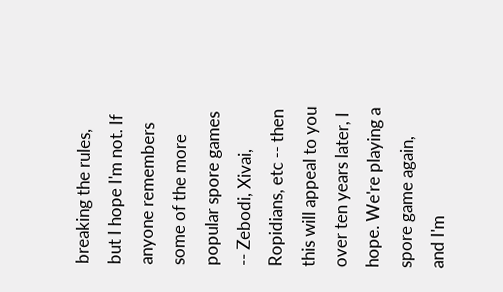breaking the rules, but I hope I'm not. If anyone remembers some of the more popular spore games -- Zebodi, Xivai, Ropidians, etc -- then this will appeal to you over ten years later, I hope. We're playing a spore game again, and I'm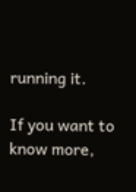running it.

If you want to know more,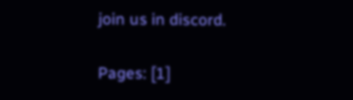join us in discord.

Pages: [1]